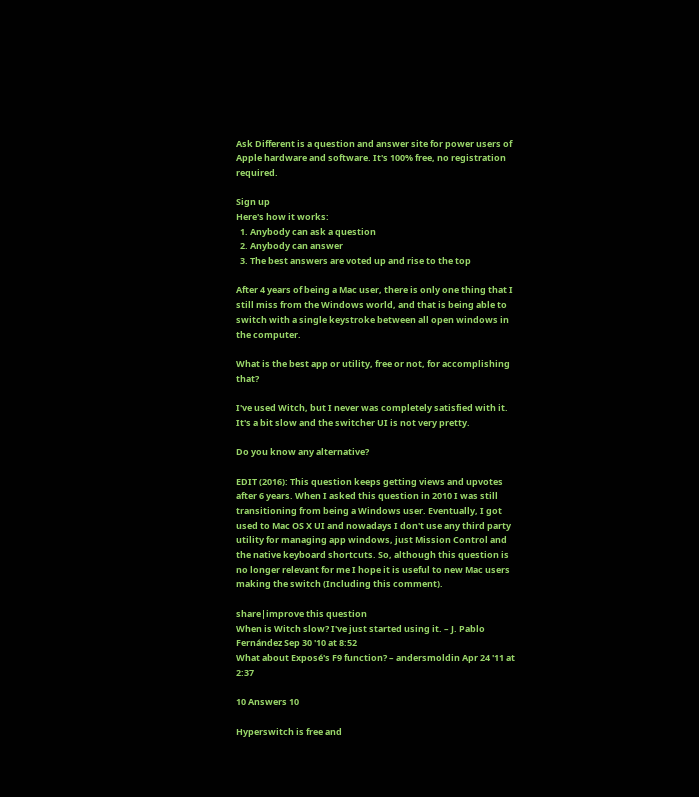Ask Different is a question and answer site for power users of Apple hardware and software. It's 100% free, no registration required.

Sign up
Here's how it works:
  1. Anybody can ask a question
  2. Anybody can answer
  3. The best answers are voted up and rise to the top

After 4 years of being a Mac user, there is only one thing that I still miss from the Windows world, and that is being able to switch with a single keystroke between all open windows in the computer.

What is the best app or utility, free or not, for accomplishing that?

I've used Witch, but I never was completely satisfied with it. It's a bit slow and the switcher UI is not very pretty.

Do you know any alternative?

EDIT (2016): This question keeps getting views and upvotes after 6 years. When I asked this question in 2010 I was still transitioning from being a Windows user. Eventually, I got used to Mac OS X UI and nowadays I don't use any third party utility for managing app windows, just Mission Control and the native keyboard shortcuts. So, although this question is no longer relevant for me I hope it is useful to new Mac users making the switch (Including this comment).

share|improve this question
When is Witch slow? I've just started using it. – J. Pablo Fernández Sep 30 '10 at 8:52
What about Exposé's F9 function? – andersmoldin Apr 24 '11 at 2:37

10 Answers 10

Hyperswitch is free and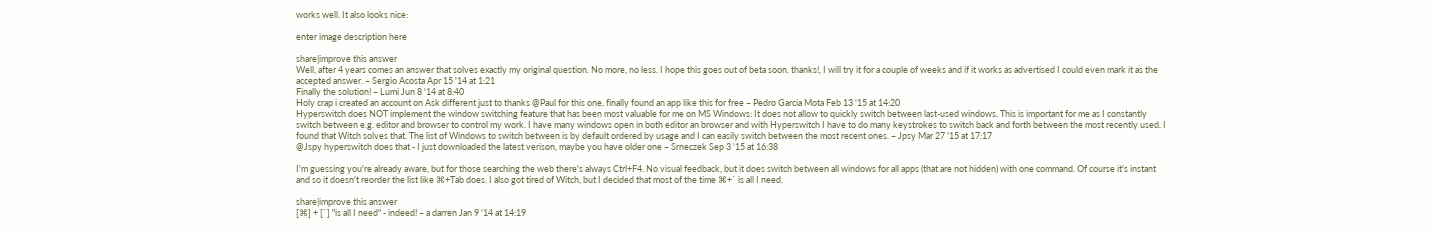works well. It also looks nice:

enter image description here

share|improve this answer
Well, after 4 years comes an answer that solves exactly my original question. No more, no less. I hope this goes out of beta soon. thanks!, I will try it for a couple of weeks and if it works as advertised I could even mark it as the accepted answer. – Sergio Acosta Apr 15 '14 at 1:21
Finally the solution! – Lumi Jun 8 '14 at 8:40
Holy crap i created an account on Ask different just to thanks @Paul for this one, finally found an app like this for free – Pedro Garcia Mota Feb 13 '15 at 14:20
Hyperswitch does NOT implement the window switching feature that has been most valuable for me on MS Windows: It does not allow to quickly switch between last-used windows. This is important for me as I constantly switch between e.g. editor and browser to control my work. I have many windows open in both editor an browser and with Hyperswitch I have to do many keystrokes to switch back and forth between the most recently used. I found that Witch solves that. The list of Windows to switch between is by default ordered by usage and I can easily switch between the most recent ones. – Jpsy Mar 27 '15 at 17:17
@Jspy hyperswitch does that - I just downloaded the latest verison, maybe you have older one – Srneczek Sep 3 '15 at 16:38

I'm guessing you're already aware, but for those searching the web there's always Ctrl+F4. No visual feedback, but it does switch between all windows for all apps (that are not hidden) with one command. Of course it's instant and so it doesn't reorder the list like ⌘+Tab does. I also got tired of Witch, but I decided that most of the time ⌘+` is all I need.

share|improve this answer
[⌘] + [`] "is all I need" - indeed! – a darren Jan 9 '14 at 14:19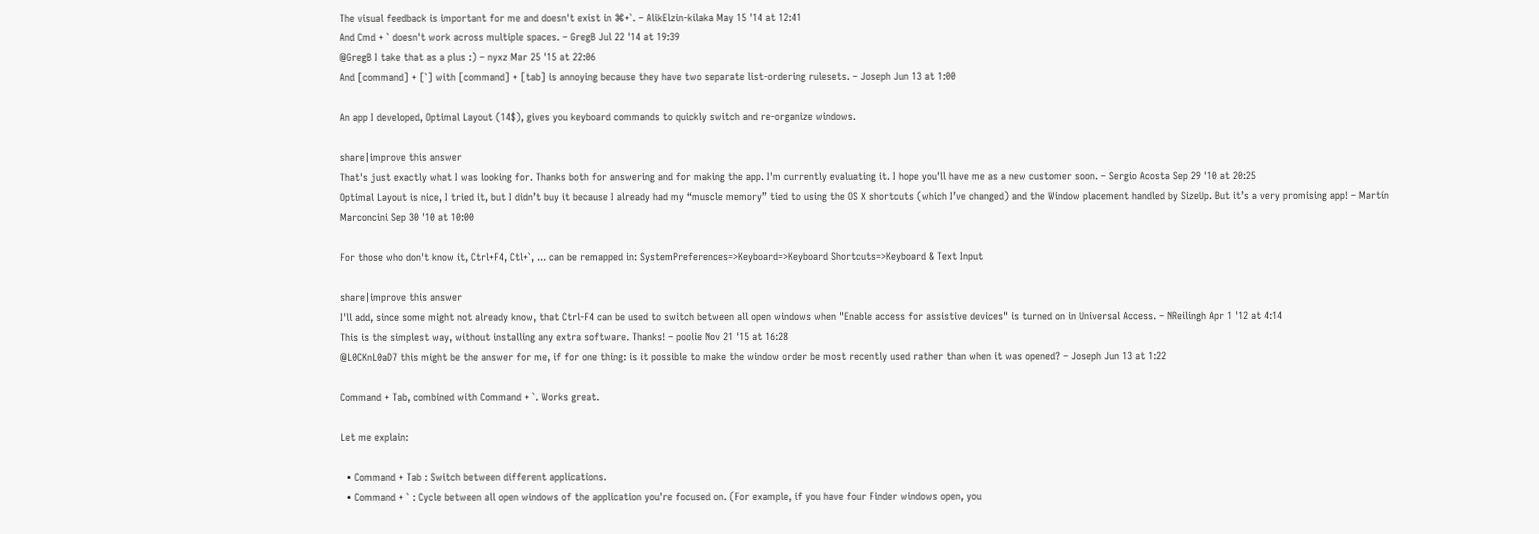The visual feedback is important for me and doesn't exist in ⌘+`. – AlikElzin-kilaka May 15 '14 at 12:41
And Cmd + ` doesn't work across multiple spaces. – GregB Jul 22 '14 at 19:39
@GregB I take that as a plus :) – nyxz Mar 25 '15 at 22:06
And [command] + [`] with [command] + [tab] is annoying because they have two separate list-ordering rulesets. – Joseph Jun 13 at 1:00

An app I developed, Optimal Layout (14$), gives you keyboard commands to quickly switch and re-organize windows.

share|improve this answer
That's just exactly what I was looking for. Thanks both for answering and for making the app. I'm currently evaluating it. I hope you'll have me as a new customer soon. – Sergio Acosta Sep 29 '10 at 20:25
Optimal Layout is nice, I tried it, but I didn’t buy it because I already had my “muscle memory” tied to using the OS X shortcuts (which I’ve changed) and the Window placement handled by SizeUp. But it’s a very promising app! – Martín Marconcini Sep 30 '10 at 10:00

For those who don't know it, Ctrl+F4, Ctl+`, ... can be remapped in: SystemPreferences=>Keyboard=>Keyboard Shortcuts=>Keyboard & Text Input

share|improve this answer
I'll add, since some might not already know, that Ctrl-F4 can be used to switch between all open windows when "Enable access for assistive devices" is turned on in Universal Access. – NReilingh Apr 1 '12 at 4:14
This is the simplest way, without installing any extra software. Thanks! – poolie Nov 21 '15 at 16:28
@L0CKnL0aD7 this might be the answer for me, if for one thing: is it possible to make the window order be most recently used rather than when it was opened? – Joseph Jun 13 at 1:22

Command + Tab, combined with Command + `. Works great.

Let me explain:

  • Command + Tab : Switch between different applications.
  • Command + ` : Cycle between all open windows of the application you're focused on. (For example, if you have four Finder windows open, you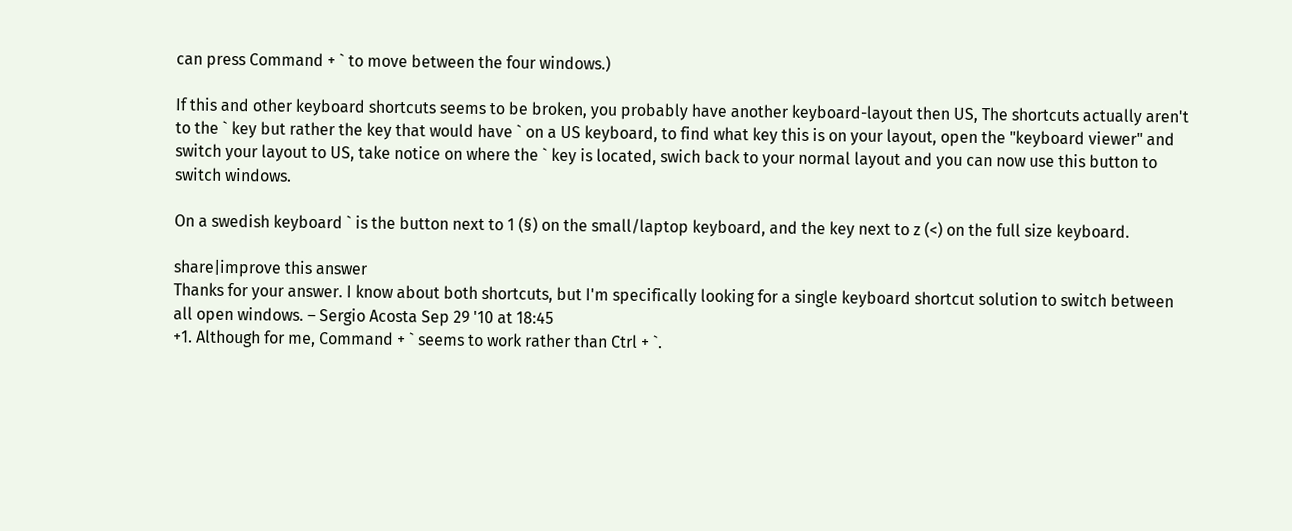can press Command + ` to move between the four windows.)

If this and other keyboard shortcuts seems to be broken, you probably have another keyboard-layout then US, The shortcuts actually aren't to the ` key but rather the key that would have ` on a US keyboard, to find what key this is on your layout, open the "keyboard viewer" and switch your layout to US, take notice on where the ` key is located, swich back to your normal layout and you can now use this button to switch windows.

On a swedish keyboard ` is the button next to 1 (§) on the small/laptop keyboard, and the key next to z (<) on the full size keyboard.

share|improve this answer
Thanks for your answer. I know about both shortcuts, but I'm specifically looking for a single keyboard shortcut solution to switch between all open windows. – Sergio Acosta Sep 29 '10 at 18:45
+1. Although for me, Command + ` seems to work rather than Ctrl + `.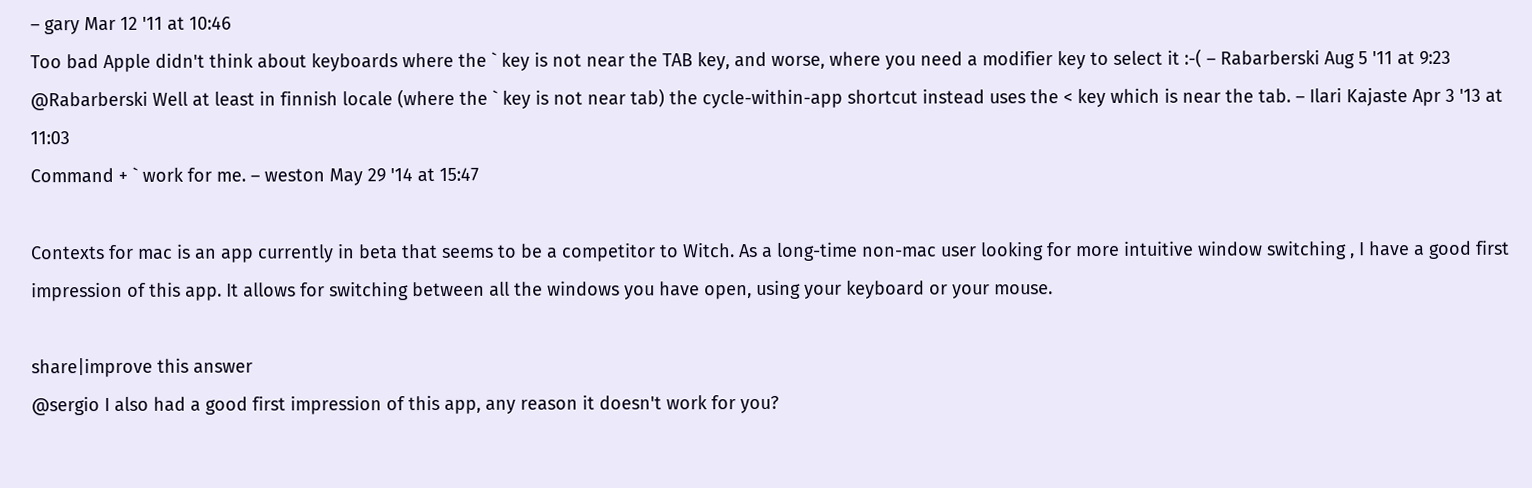– gary Mar 12 '11 at 10:46
Too bad Apple didn't think about keyboards where the ` key is not near the TAB key, and worse, where you need a modifier key to select it :-( – Rabarberski Aug 5 '11 at 9:23
@Rabarberski Well at least in finnish locale (where the ` key is not near tab) the cycle-within-app shortcut instead uses the < key which is near the tab. – Ilari Kajaste Apr 3 '13 at 11:03
Command + ` work for me. – weston May 29 '14 at 15:47

Contexts for mac is an app currently in beta that seems to be a competitor to Witch. As a long-time non-mac user looking for more intuitive window switching , I have a good first impression of this app. It allows for switching between all the windows you have open, using your keyboard or your mouse.

share|improve this answer
@sergio I also had a good first impression of this app, any reason it doesn't work for you?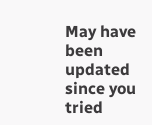May have been updated since you tried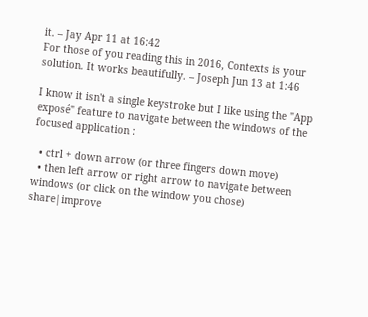it. – Jay Apr 11 at 16:42
For those of you reading this in 2016, Contexts is your solution. It works beautifully. – Joseph Jun 13 at 1:46

I know it isn't a single keystroke but I like using the "App exposé" feature to navigate between the windows of the focused application :

  • ctrl + down arrow (or three fingers down move)
  • then left arrow or right arrow to navigate between windows (or click on the window you chose)
share|improve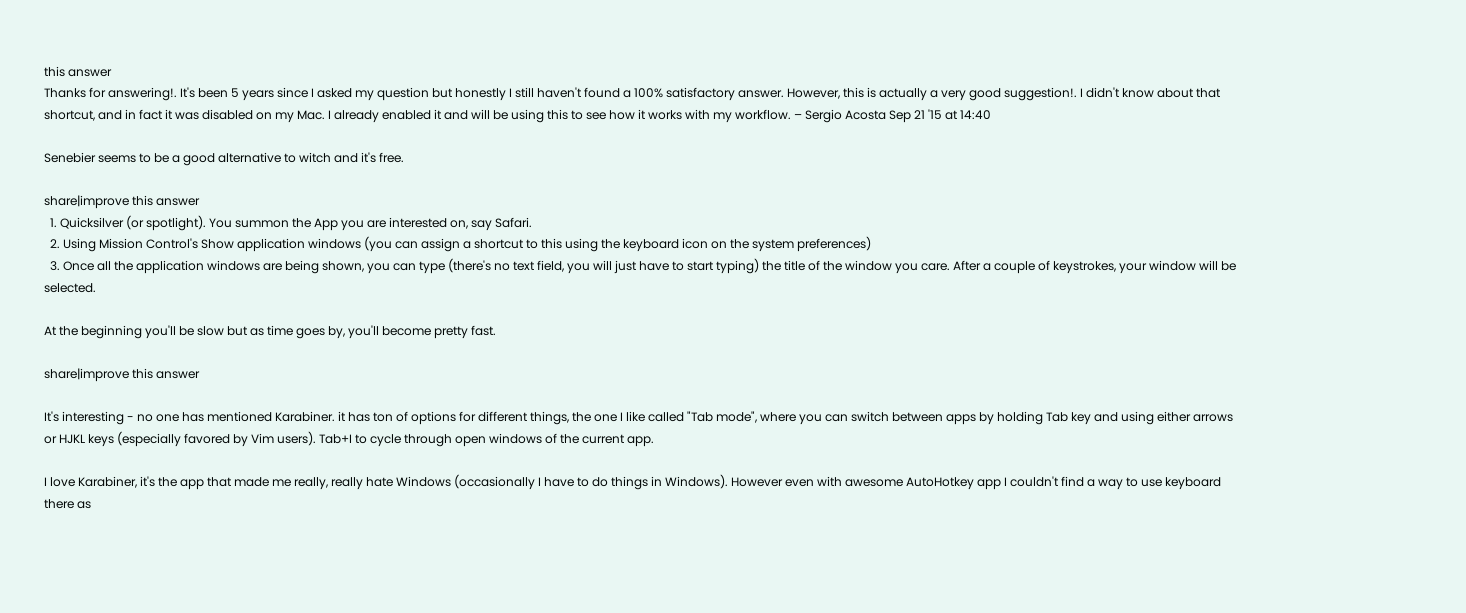this answer
Thanks for answering!. It's been 5 years since I asked my question but honestly I still haven't found a 100% satisfactory answer. However, this is actually a very good suggestion!. I didn't know about that shortcut, and in fact it was disabled on my Mac. I already enabled it and will be using this to see how it works with my workflow. – Sergio Acosta Sep 21 '15 at 14:40

Senebier seems to be a good alternative to witch and it's free.

share|improve this answer
  1. Quicksilver (or spotlight). You summon the App you are interested on, say Safari.
  2. Using Mission Control's Show application windows (you can assign a shortcut to this using the keyboard icon on the system preferences)
  3. Once all the application windows are being shown, you can type (there's no text field, you will just have to start typing) the title of the window you care. After a couple of keystrokes, your window will be selected.

At the beginning you'll be slow but as time goes by, you'll become pretty fast.

share|improve this answer

It's interesting - no one has mentioned Karabiner. it has ton of options for different things, the one I like called "Tab mode", where you can switch between apps by holding Tab key and using either arrows or HJKL keys (especially favored by Vim users). Tab+I to cycle through open windows of the current app.

I love Karabiner, it's the app that made me really, really hate Windows (occasionally I have to do things in Windows). However even with awesome AutoHotkey app I couldn't find a way to use keyboard there as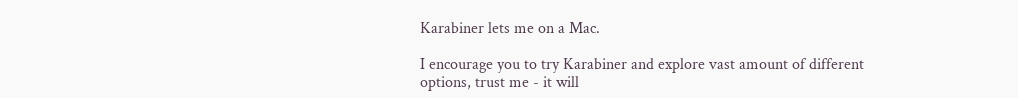Karabiner lets me on a Mac.

I encourage you to try Karabiner and explore vast amount of different options, trust me - it will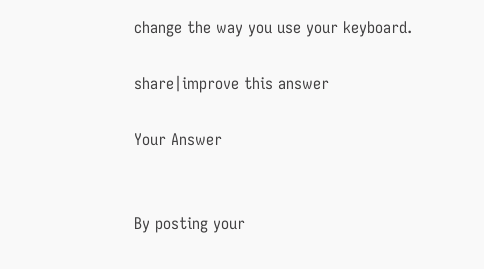change the way you use your keyboard.

share|improve this answer

Your Answer


By posting your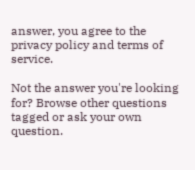answer, you agree to the privacy policy and terms of service.

Not the answer you're looking for? Browse other questions tagged or ask your own question.